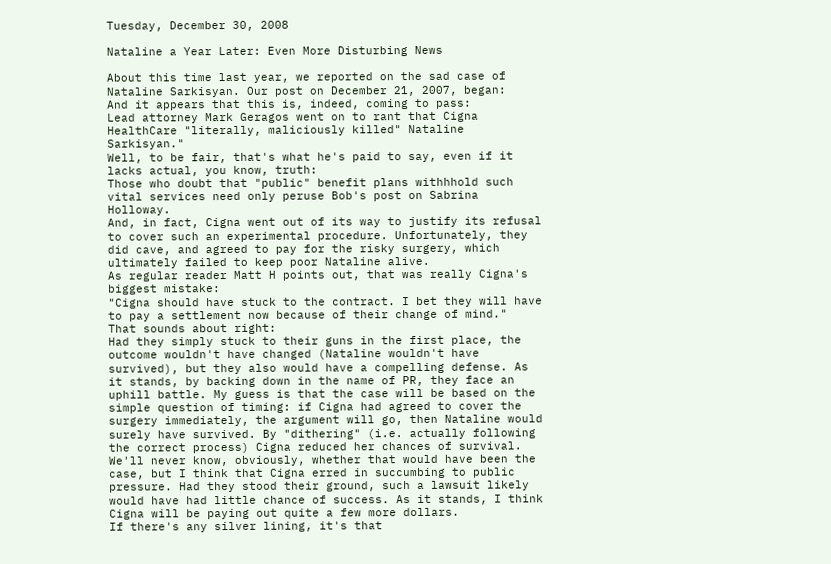Tuesday, December 30, 2008

Nataline a Year Later: Even More Disturbing News

About this time last year, we reported on the sad case of Nataline Sarkisyan. Our post on December 21, 2007, began:
And it appears that this is, indeed, coming to pass:
Lead attorney Mark Geragos went on to rant that Cigna HealthCare "literally, maliciously killed" Nataline Sarkisyan."
Well, to be fair, that's what he's paid to say, even if it lacks actual, you know, truth:
Those who doubt that "public" benefit plans withhhold such vital services need only peruse Bob's post on Sabrina Holloway.
And, in fact, Cigna went out of its way to justify its refusal to cover such an experimental procedure. Unfortunately, they did cave, and agreed to pay for the risky surgery, which ultimately failed to keep poor Nataline alive.
As regular reader Matt H points out, that was really Cigna's biggest mistake:
"Cigna should have stuck to the contract. I bet they will have to pay a settlement now because of their change of mind."
That sounds about right:
Had they simply stuck to their guns in the first place, the outcome wouldn't have changed (Nataline wouldn't have survived), but they also would have a compelling defense. As it stands, by backing down in the name of PR, they face an uphill battle. My guess is that the case will be based on the simple question of timing: if Cigna had agreed to cover the surgery immediately, the argument will go, then Nataline would surely have survived. By "dithering" (i.e. actually following the correct process) Cigna reduced her chances of survival.
We'll never know, obviously, whether that would have been the case, but I think that Cigna erred in succumbing to public pressure. Had they stood their ground, such a lawsuit likely would have had little chance of success. As it stands, I think Cigna will be paying out quite a few more dollars.
If there's any silver lining, it's that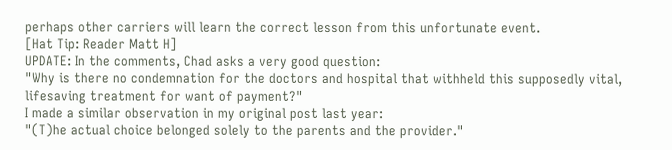perhaps other carriers will learn the correct lesson from this unfortunate event.
[Hat Tip: Reader Matt H]
UPDATE: In the comments, Chad asks a very good question:
"Why is there no condemnation for the doctors and hospital that withheld this supposedly vital, lifesaving treatment for want of payment?"
I made a similar observation in my original post last year:
"(T)he actual choice belonged solely to the parents and the provider."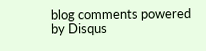blog comments powered by Disqus